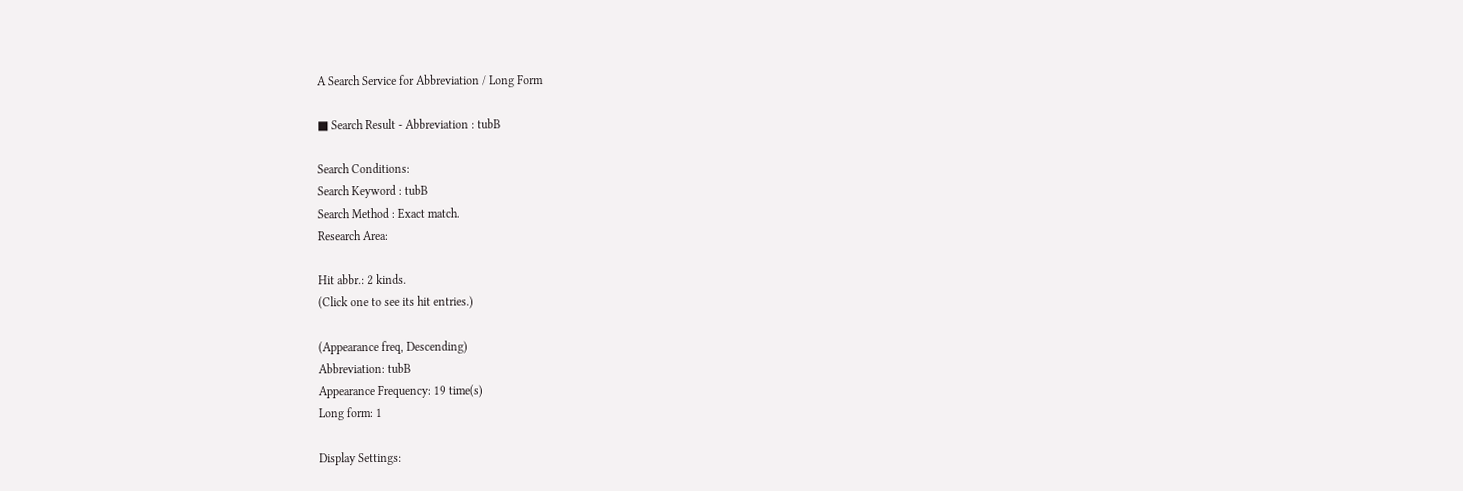A Search Service for Abbreviation / Long Form

■ Search Result - Abbreviation : tubB

Search Conditions:
Search Keyword : tubB
Search Method : Exact match.
Research Area:

Hit abbr.: 2 kinds.
(Click one to see its hit entries.)

(Appearance freq, Descending)
Abbreviation: tubB
Appearance Frequency: 19 time(s)
Long form: 1

Display Settings: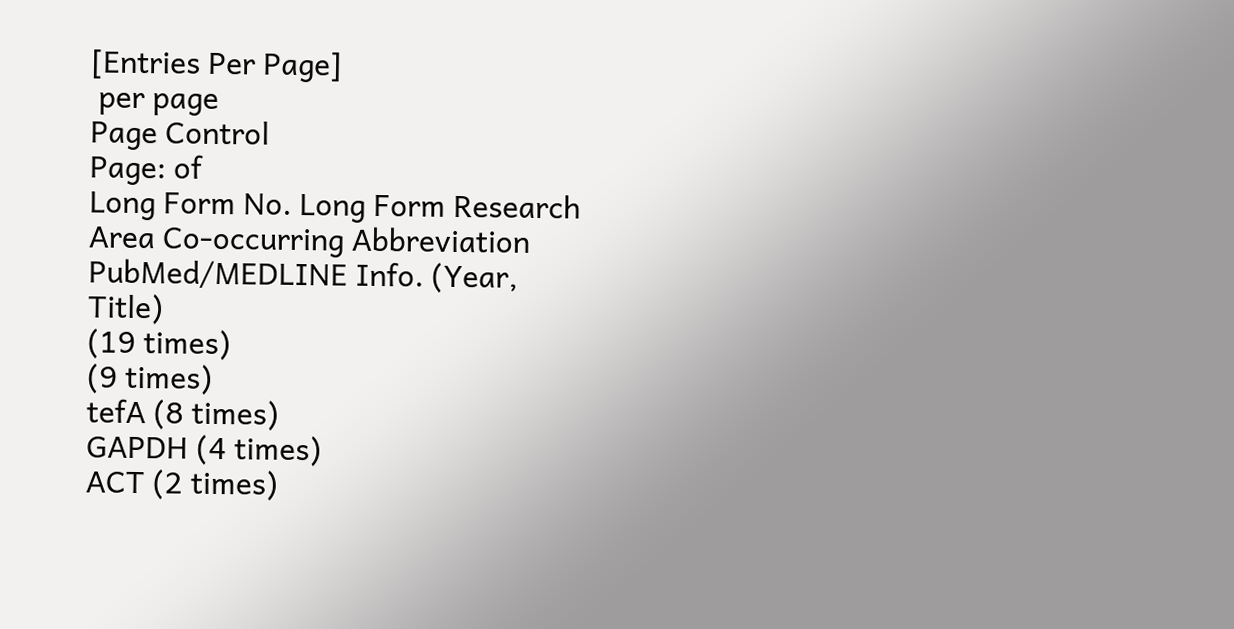[Entries Per Page]
 per page
Page Control
Page: of
Long Form No. Long Form Research Area Co-occurring Abbreviation PubMed/MEDLINE Info. (Year, Title)
(19 times)
(9 times)
tefA (8 times)
GAPDH (4 times)
ACT (2 times)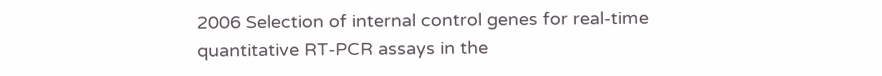2006 Selection of internal control genes for real-time quantitative RT-PCR assays in the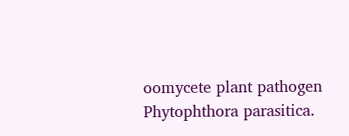oomycete plant pathogen Phytophthora parasitica.